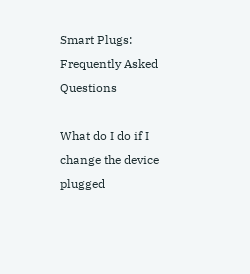Smart Plugs: Frequently Asked Questions

What do I do if I change the device plugged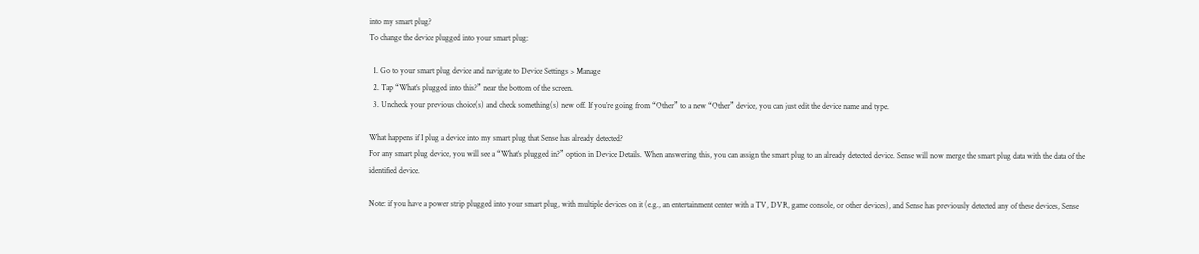into my smart plug?
To change the device plugged into your smart plug:

  1. Go to your smart plug device and navigate to Device Settings > Manage
  2. Tap “What’s plugged into this?” near the bottom of the screen.
  3. Uncheck your previous choice(s) and check something(s) new off. If you’re going from “Other” to a new “Other” device, you can just edit the device name and type.

What happens if I plug a device into my smart plug that Sense has already detected?
For any smart plug device, you will see a “What’s plugged in?” option in Device Details. When answering this, you can assign the smart plug to an already detected device. Sense will now merge the smart plug data with the data of the identified device.

Note: if you have a power strip plugged into your smart plug, with multiple devices on it (e.g., an entertainment center with a TV, DVR, game console, or other devices), and Sense has previously detected any of these devices, Sense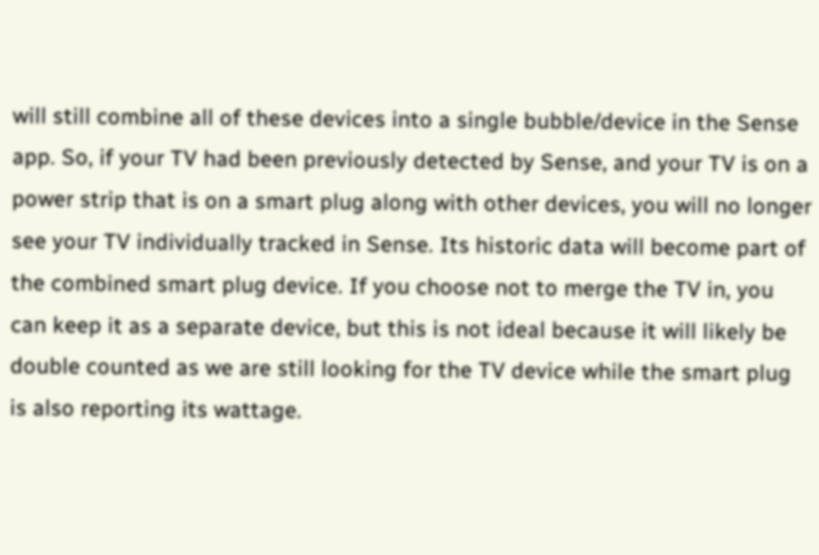will still combine all of these devices into a single bubble/device in the Sense app. So, if your TV had been previously detected by Sense, and your TV is on a power strip that is on a smart plug along with other devices, you will no longer see your TV individually tracked in Sense. Its historic data will become part of the combined smart plug device. If you choose not to merge the TV in, you can keep it as a separate device, but this is not ideal because it will likely be double counted as we are still looking for the TV device while the smart plug is also reporting its wattage.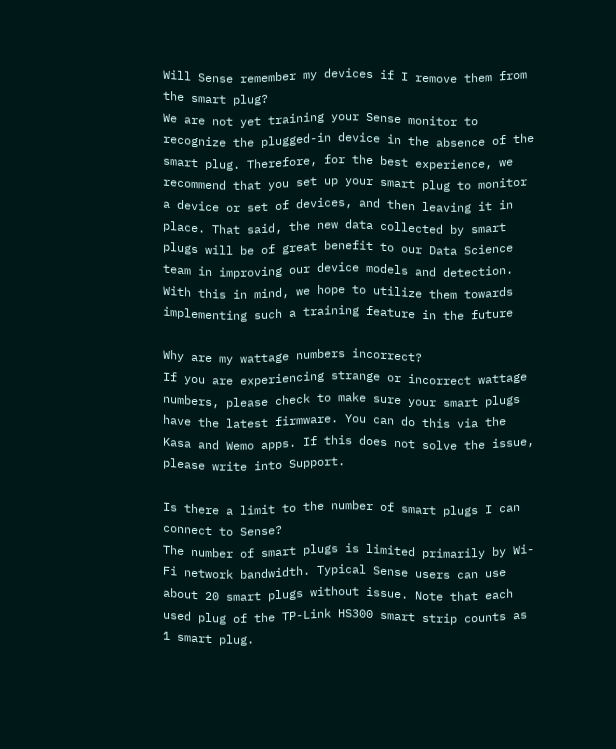Will Sense remember my devices if I remove them from the smart plug?
We are not yet training your Sense monitor to recognize the plugged-in device in the absence of the smart plug. Therefore, for the best experience, we recommend that you set up your smart plug to monitor a device or set of devices, and then leaving it in place. That said, the new data collected by smart plugs will be of great benefit to our Data Science team in improving our device models and detection. With this in mind, we hope to utilize them towards implementing such a training feature in the future

Why are my wattage numbers incorrect?
If you are experiencing strange or incorrect wattage numbers, please check to make sure your smart plugs have the latest firmware. You can do this via the Kasa and Wemo apps. If this does not solve the issue, please write into Support.

Is there a limit to the number of smart plugs I can connect to Sense?
The number of smart plugs is limited primarily by Wi-Fi network bandwidth. Typical Sense users can use about 20 smart plugs without issue. Note that each used plug of the TP-Link HS300 smart strip counts as 1 smart plug.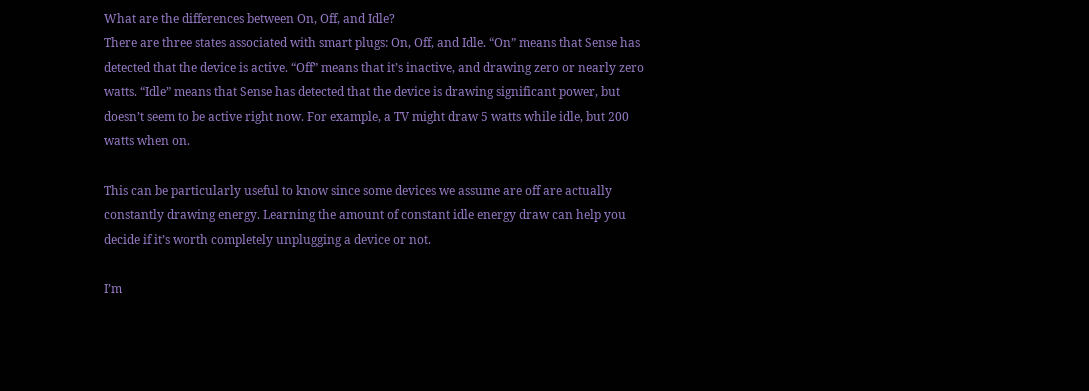What are the differences between On, Off, and Idle?
There are three states associated with smart plugs: On, Off, and Idle. “On” means that Sense has detected that the device is active. “Off” means that it’s inactive, and drawing zero or nearly zero watts. “Idle” means that Sense has detected that the device is drawing significant power, but doesn’t seem to be active right now. For example, a TV might draw 5 watts while idle, but 200 watts when on.

This can be particularly useful to know since some devices we assume are off are actually constantly drawing energy. Learning the amount of constant idle energy draw can help you decide if it’s worth completely unplugging a device or not.

I’m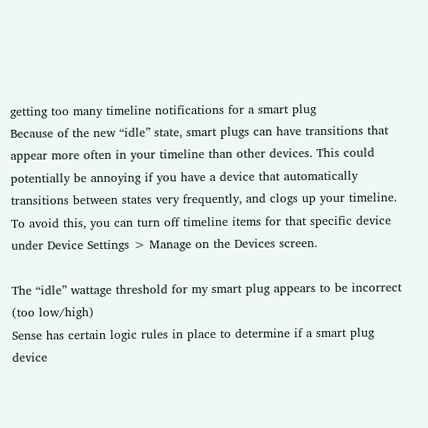getting too many timeline notifications for a smart plug
Because of the new “idle” state, smart plugs can have transitions that appear more often in your timeline than other devices. This could potentially be annoying if you have a device that automatically transitions between states very frequently, and clogs up your timeline. To avoid this, you can turn off timeline items for that specific device under Device Settings > Manage on the Devices screen.

The “idle” wattage threshold for my smart plug appears to be incorrect (too low/high)
Sense has certain logic rules in place to determine if a smart plug device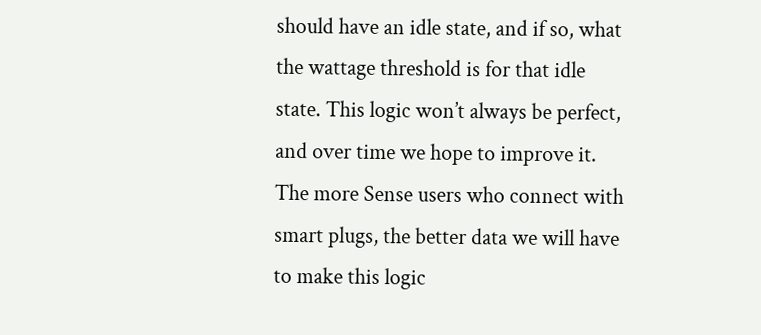should have an idle state, and if so, what the wattage threshold is for that idle state. This logic won’t always be perfect, and over time we hope to improve it. The more Sense users who connect with smart plugs, the better data we will have to make this logic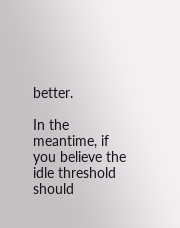better.

In the meantime, if you believe the idle threshold should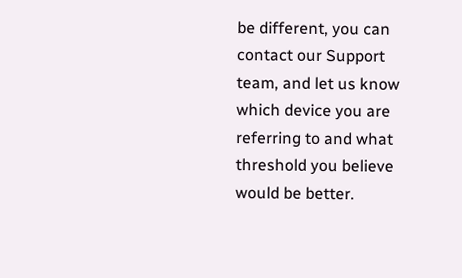be different, you can contact our Support team, and let us know which device you are referring to and what threshold you believe would be better.